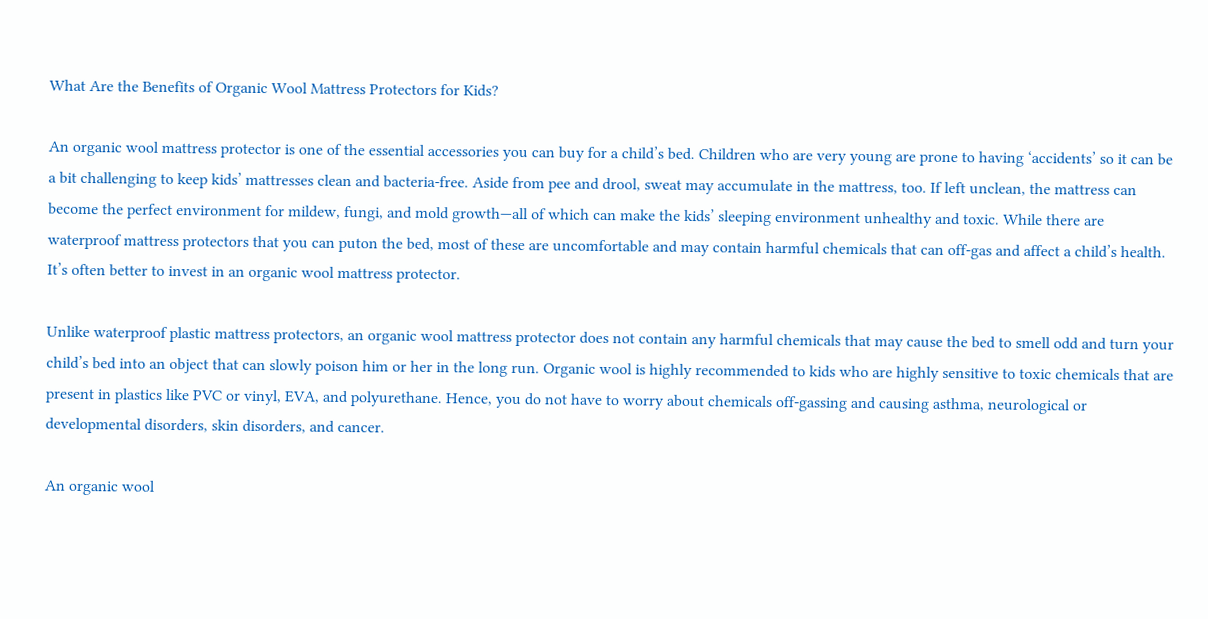What Are the Benefits of Organic Wool Mattress Protectors for Kids?

An organic wool mattress protector is one of the essential accessories you can buy for a child’s bed. Children who are very young are prone to having ‘accidents’ so it can be a bit challenging to keep kids’ mattresses clean and bacteria-free. Aside from pee and drool, sweat may accumulate in the mattress, too. If left unclean, the mattress can become the perfect environment for mildew, fungi, and mold growth—all of which can make the kids’ sleeping environment unhealthy and toxic. While there are waterproof mattress protectors that you can puton the bed, most of these are uncomfortable and may contain harmful chemicals that can off-gas and affect a child’s health. It’s often better to invest in an organic wool mattress protector.

Unlike waterproof plastic mattress protectors, an organic wool mattress protector does not contain any harmful chemicals that may cause the bed to smell odd and turn your child’s bed into an object that can slowly poison him or her in the long run. Organic wool is highly recommended to kids who are highly sensitive to toxic chemicals that are present in plastics like PVC or vinyl, EVA, and polyurethane. Hence, you do not have to worry about chemicals off-gassing and causing asthma, neurological or developmental disorders, skin disorders, and cancer.

An organic wool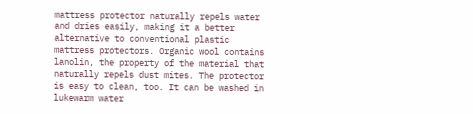mattress protector naturally repels water and dries easily, making it a better alternative to conventional plastic mattress protectors. Organic wool contains lanolin, the property of the material that naturally repels dust mites. The protector is easy to clean, too. It can be washed in lukewarm water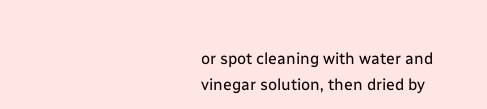or spot cleaning with water and vinegar solution, then dried by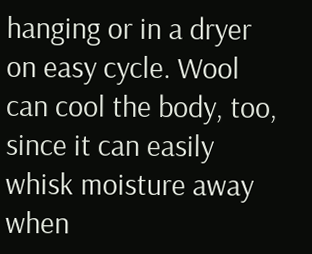hanging or in a dryer on easy cycle. Wool can cool the body, too, since it can easily whisk moisture away when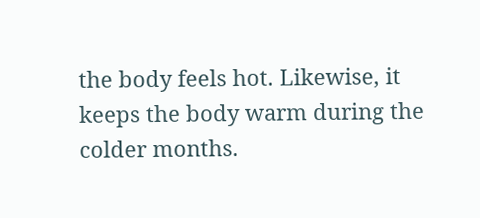the body feels hot. Likewise, it keeps the body warm during the colder months.